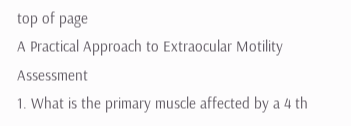top of page
A Practical Approach to Extraocular Motility Assessment
1. What is the primary muscle affected by a 4 th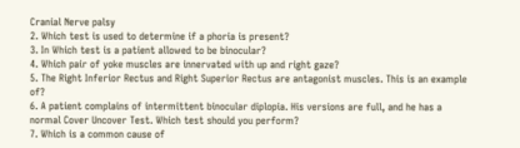Cranial Nerve palsy
2. Which test is used to determine if a phoria is present?
3. In Which test is a patient allowed to be binocular?
4. Which pair of yoke muscles are innervated with up and right gaze?
5. The Right Inferior Rectus and Right Superior Rectus are antagonist muscles. This is an example of?
6. A patient complains of intermittent binocular diplopia. His versions are full, and he has a normal Cover Uncover Test. Which test should you perform?
7. Which is a common cause of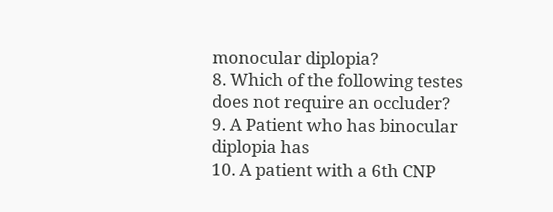monocular diplopia?
8. Which of the following testes does not require an occluder?
9. A Patient who has binocular diplopia has
10. A patient with a 6th CNP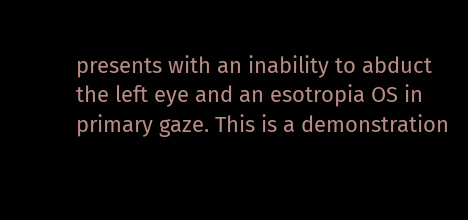presents with an inability to abduct the left eye and an esotropia OS in primary gaze. This is a demonstration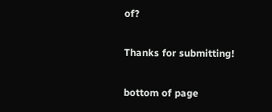of?

Thanks for submitting!

bottom of page